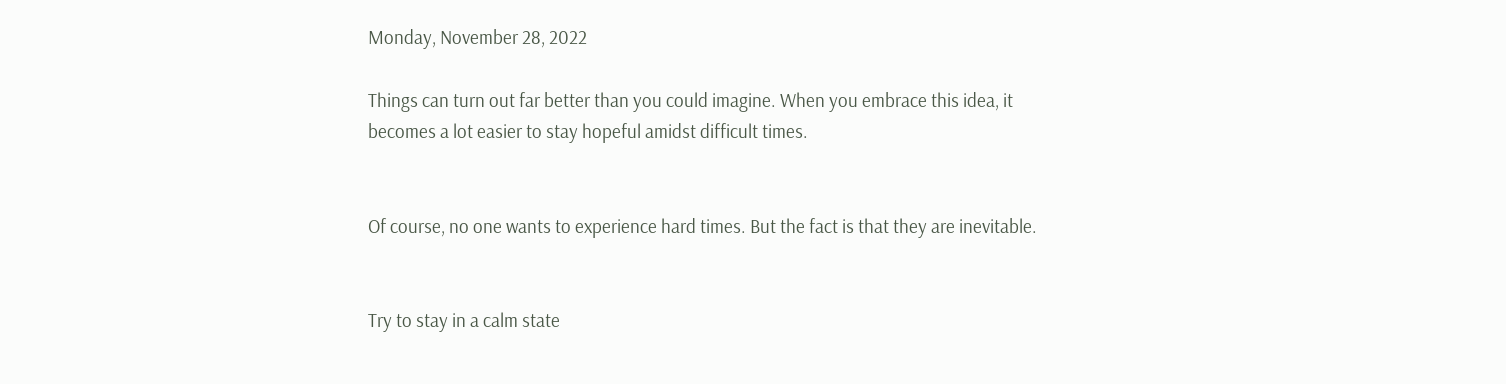Monday, November 28, 2022

Things can turn out far better than you could imagine. When you embrace this idea, it becomes a lot easier to stay hopeful amidst difficult times.


Of course, no one wants to experience hard times. But the fact is that they are inevitable.


Try to stay in a calm state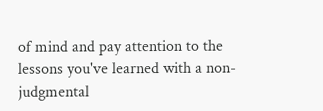of mind and pay attention to the lessons you've learned with a non-judgmental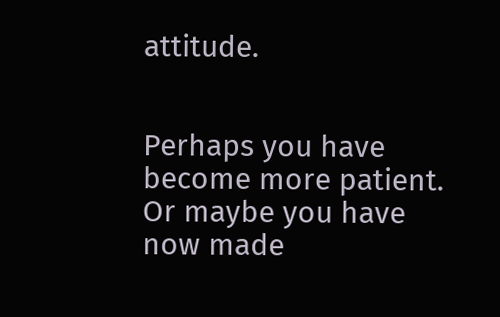attitude.


Perhaps you have become more patient. Or maybe you have now made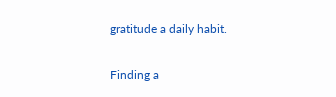gratitude a daily habit.


Finding a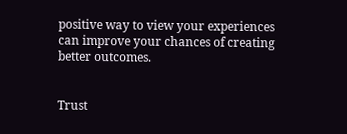positive way to view your experiences can improve your chances of creating better outcomes.


Trust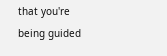that you're being guided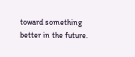toward something better in the future.